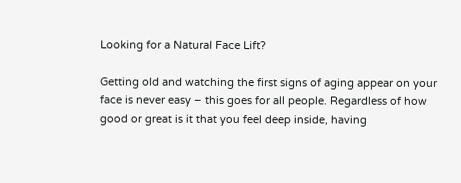Looking for a Natural Face Lift?

Getting old and watching the first signs of aging appear on your face is never easy – this goes for all people. Regardless of how good or great is it that you feel deep inside, having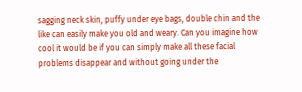sagging neck skin, puffy under eye bags, double chin and the like can easily make you old and weary. Can you imagine how cool it would be if you can simply make all these facial problems disappear and without going under the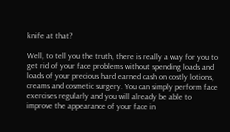knife at that?

Well, to tell you the truth, there is really a way for you to get rid of your face problems without spending loads and loads of your precious hard earned cash on costly lotions, creams and cosmetic surgery. You can simply perform face exercises regularly and you will already be able to improve the appearance of your face in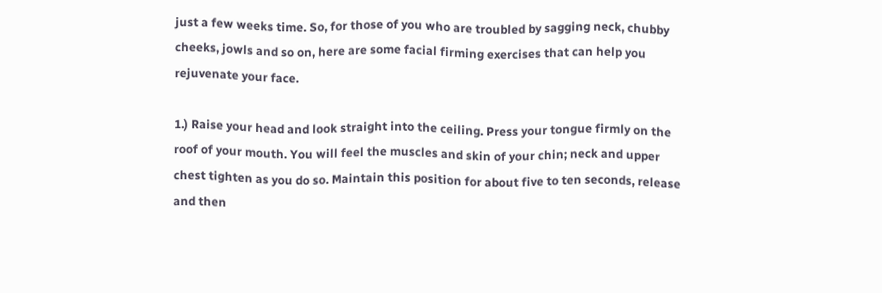just a few weeks time. So, for those of you who are troubled by sagging neck, chubby cheeks, jowls and so on, here are some facial firming exercises that can help you rejuvenate your face.

1.) Raise your head and look straight into the ceiling. Press your tongue firmly on the roof of your mouth. You will feel the muscles and skin of your chin; neck and upper chest tighten as you do so. Maintain this position for about five to ten seconds, release and then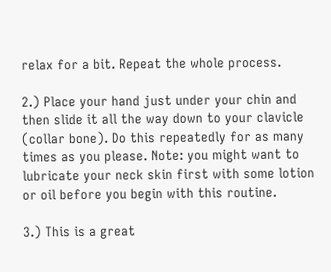relax for a bit. Repeat the whole process.

2.) Place your hand just under your chin and then slide it all the way down to your clavicle (collar bone). Do this repeatedly for as many times as you please. Note: you might want to lubricate your neck skin first with some lotion or oil before you begin with this routine.

3.) This is a great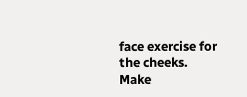face exercise for the cheeks. Make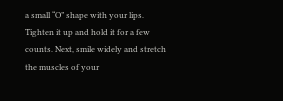a small “O” shape with your lips. Tighten it up and hold it for a few counts. Next, smile widely and stretch the muscles of your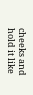cheeks and hold it like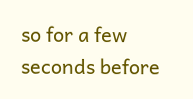so for a few seconds before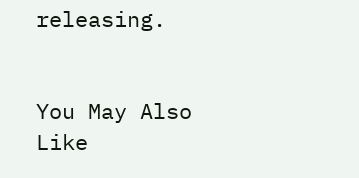releasing.


You May Also Like